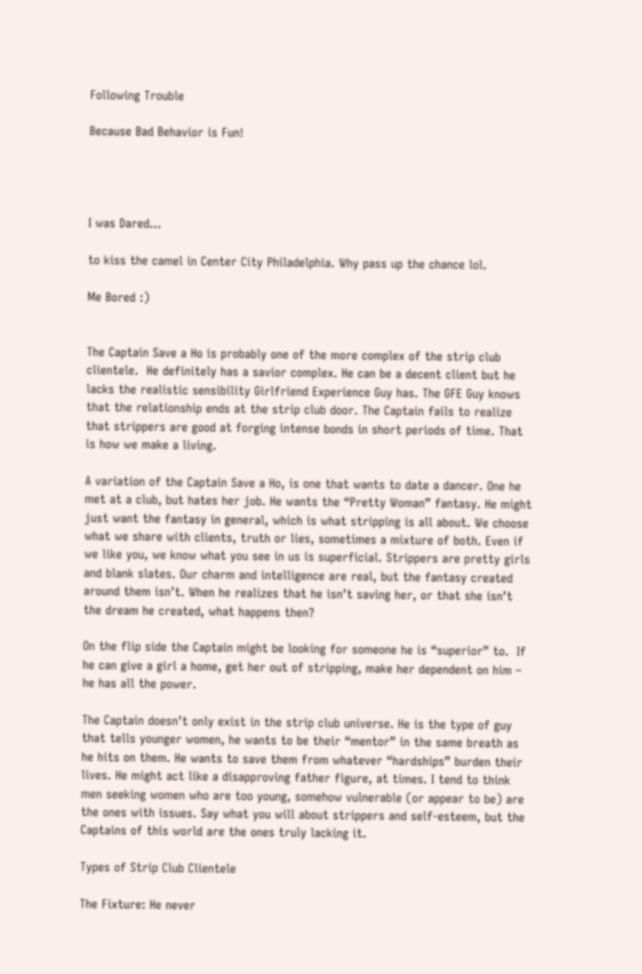Following Trouble

Because Bad Behavior is Fun!




I was Dared...

to kiss the camel in Center City Philadelphia. Why pass up the chance lol.

Me Bored :)


The Captain Save a Ho is probably one of the more complex of the strip club clientele.  He definitely has a savior complex. He can be a decent client but he lacks the realistic sensibility Girlfriend Experience Guy has. The GFE Guy knows that the relationship ends at the strip club door. The Captain fails to realize that strippers are good at forging intense bonds in short periods of time. That is how we make a living.

A variation of the Captain Save a Ho, is one that wants to date a dancer. One he met at a club, but hates her job. He wants the “Pretty Woman” fantasy. He might just want the fantasy in general, which is what stripping is all about. We choose what we share with clients, truth or lies, sometimes a mixture of both. Even if we like you, we know what you see in us is superficial. Strippers are pretty girls and blank slates. Our charm and intelligence are real, but the fantasy created around them isn’t. When he realizes that he isn’t saving her, or that she isn’t the dream he created, what happens then?

On the flip side the Captain might be looking for someone he is “superior” to.  If he can give a girl a home, get her out of stripping, make her dependent on him – he has all the power.

The Captain doesn’t only exist in the strip club universe. He is the type of guy that tells younger women, he wants to be their “mentor” in the same breath as he hits on them. He wants to save them from whatever “hardships” burden their lives. He might act like a disapproving father figure, at times. I tend to think men seeking women who are too young, somehow vulnerable (or appear to be) are the ones with issues. Say what you will about strippers and self-esteem, but the Captains of this world are the ones truly lacking it.

Types of Strip Club Clientele

The Fixture: He never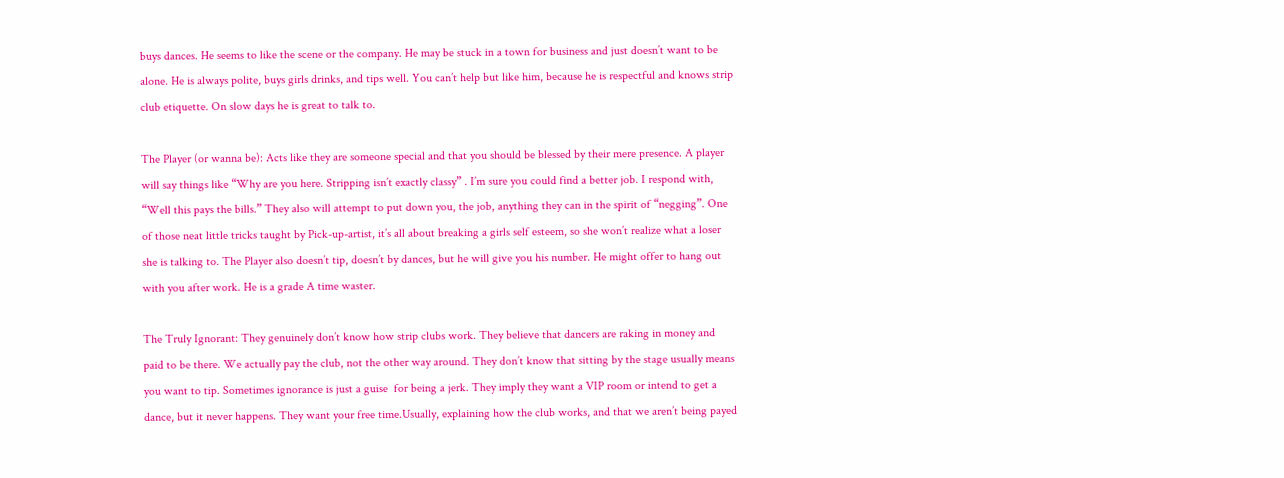buys dances. He seems to like the scene or the company. He may be stuck in a town for business and just doesn’t want to be alone. He is always polite, buys girls drinks, and tips well. You can’t help but like him, because he is respectful and knows strip club etiquette. On slow days he is great to talk to.

The Player (or wanna be): Acts like they are someone special and that you should be blessed by their mere presence. A player will say things like “Why are you here. Stripping isn’t exactly classy” . I’m sure you could find a better job. I respond with, “Well this pays the bills.” They also will attempt to put down you, the job, anything they can in the spirit of “negging”. One of those neat little tricks taught by Pick-up-artist, it’s all about breaking a girls self esteem, so she won’t realize what a loser she is talking to. The Player also doesn’t tip, doesn’t by dances, but he will give you his number. He might offer to hang out with you after work. He is a grade A time waster.

The Truly Ignorant: They genuinely don’t know how strip clubs work. They believe that dancers are raking in money and paid to be there. We actually pay the club, not the other way around. They don’t know that sitting by the stage usually means you want to tip. Sometimes ignorance is just a guise  for being a jerk. They imply they want a VIP room or intend to get a dance, but it never happens. They want your free time.Usually, explaining how the club works, and that we aren’t being payed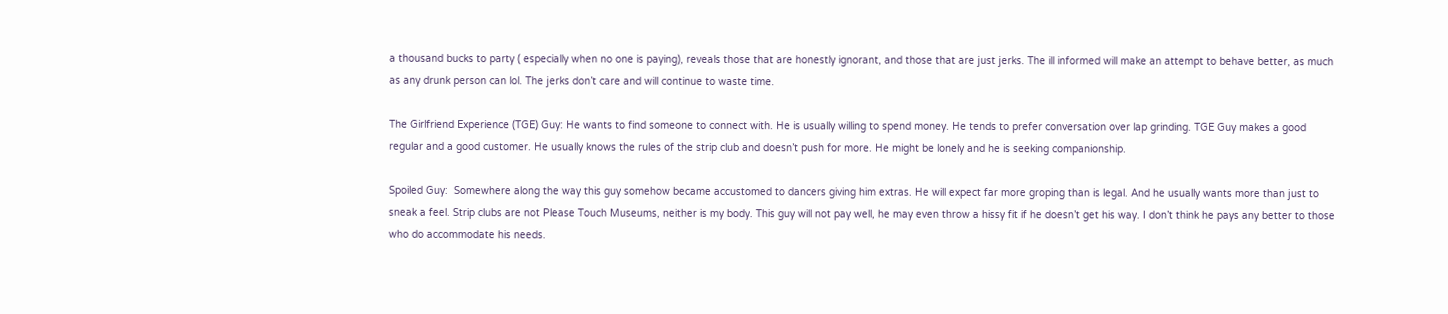a thousand bucks to party ( especially when no one is paying), reveals those that are honestly ignorant, and those that are just jerks. The ill informed will make an attempt to behave better, as much as any drunk person can lol. The jerks don’t care and will continue to waste time.

The Girlfriend Experience (TGE) Guy: He wants to find someone to connect with. He is usually willing to spend money. He tends to prefer conversation over lap grinding. TGE Guy makes a good regular and a good customer. He usually knows the rules of the strip club and doesn’t push for more. He might be lonely and he is seeking companionship.

Spoiled Guy:  Somewhere along the way this guy somehow became accustomed to dancers giving him extras. He will expect far more groping than is legal. And he usually wants more than just to sneak a feel. Strip clubs are not Please Touch Museums, neither is my body. This guy will not pay well, he may even throw a hissy fit if he doesn’t get his way. I don’t think he pays any better to those who do accommodate his needs.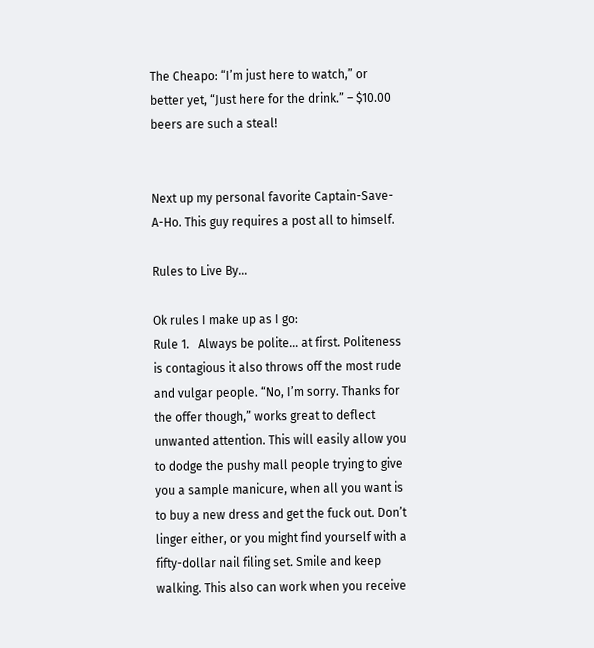The Cheapo: “I’m just here to watch,” or better yet, “Just here for the drink.” – $10.00 beers are such a steal!


Next up my personal favorite Captain-Save-A-Ho. This guy requires a post all to himself.

Rules to Live By…

Ok rules I make up as I go:
Rule 1.   Always be polite… at first. Politeness is contagious it also throws off the most rude and vulgar people. “No, I’m sorry. Thanks for the offer though,” works great to deflect unwanted attention. This will easily allow you to dodge the pushy mall people trying to give you a sample manicure, when all you want is to buy a new dress and get the fuck out. Don’t linger either, or you might find yourself with a fifty-dollar nail filing set. Smile and keep walking. This also can work when you receive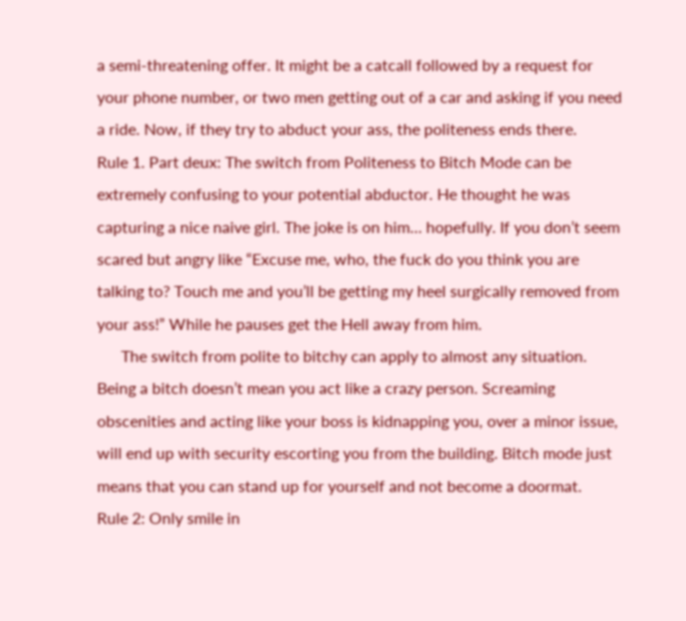a semi-threatening offer. It might be a catcall followed by a request for your phone number, or two men getting out of a car and asking if you need a ride. Now, if they try to abduct your ass, the politeness ends there.
Rule 1. Part deux: The switch from Politeness to Bitch Mode can be extremely confusing to your potential abductor. He thought he was capturing a nice naive girl. The joke is on him… hopefully. If you don’t seem scared but angry like “Excuse me, who, the fuck do you think you are talking to? Touch me and you’ll be getting my heel surgically removed from your ass!” While he pauses get the Hell away from him.
      The switch from polite to bitchy can apply to almost any situation. Being a bitch doesn’t mean you act like a crazy person. Screaming obscenities and acting like your boss is kidnapping you, over a minor issue, will end up with security escorting you from the building. Bitch mode just means that you can stand up for yourself and not become a doormat.
Rule 2: Only smile in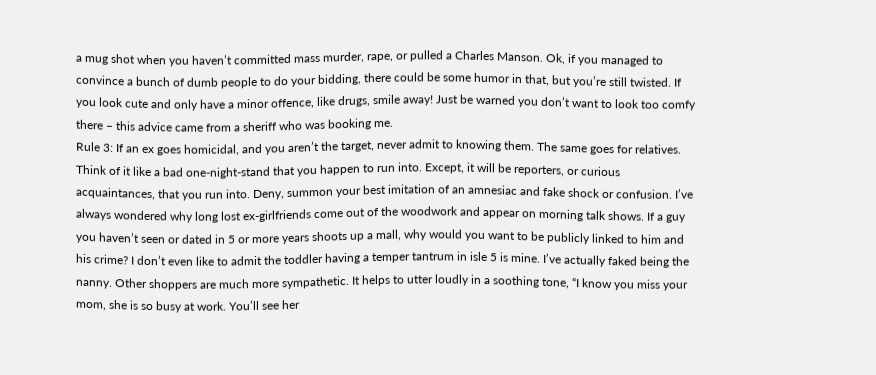a mug shot when you haven’t committed mass murder, rape, or pulled a Charles Manson. Ok, if you managed to convince a bunch of dumb people to do your bidding, there could be some humor in that, but you’re still twisted. If you look cute and only have a minor offence, like drugs, smile away! Just be warned you don’t want to look too comfy there – this advice came from a sheriff who was booking me.
Rule 3: If an ex goes homicidal, and you aren’t the target, never admit to knowing them. The same goes for relatives. Think of it like a bad one-night-stand that you happen to run into. Except, it will be reporters, or curious acquaintances, that you run into. Deny, summon your best imitation of an amnesiac and fake shock or confusion. I’ve always wondered why long lost ex-girlfriends come out of the woodwork and appear on morning talk shows. If a guy you haven’t seen or dated in 5 or more years shoots up a mall, why would you want to be publicly linked to him and his crime? I don’t even like to admit the toddler having a temper tantrum in isle 5 is mine. I’ve actually faked being the nanny. Other shoppers are much more sympathetic. It helps to utter loudly in a soothing tone, “I know you miss your mom, she is so busy at work. You’ll see her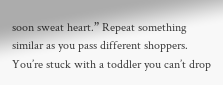soon sweat heart.” Repeat something similar as you pass different shoppers.
You’re stuck with a toddler you can’t drop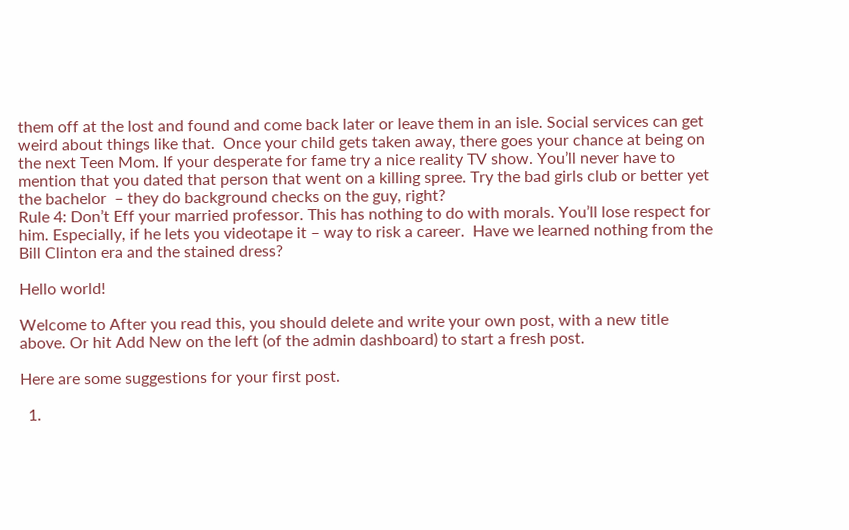them off at the lost and found and come back later or leave them in an isle. Social services can get weird about things like that.  Once your child gets taken away, there goes your chance at being on the next Teen Mom. If your desperate for fame try a nice reality TV show. You’ll never have to mention that you dated that person that went on a killing spree. Try the bad girls club or better yet the bachelor  – they do background checks on the guy, right?
Rule 4: Don’t Eff your married professor. This has nothing to do with morals. You’ll lose respect for him. Especially, if he lets you videotape it – way to risk a career.  Have we learned nothing from the Bill Clinton era and the stained dress?

Hello world!

Welcome to After you read this, you should delete and write your own post, with a new title above. Or hit Add New on the left (of the admin dashboard) to start a fresh post.

Here are some suggestions for your first post.

  1.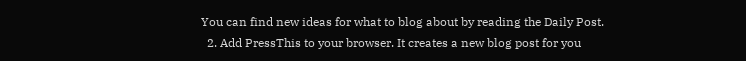You can find new ideas for what to blog about by reading the Daily Post.
  2. Add PressThis to your browser. It creates a new blog post for you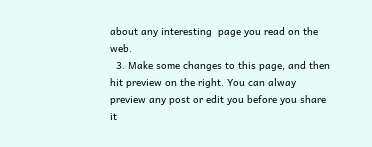about any interesting  page you read on the web.
  3. Make some changes to this page, and then hit preview on the right. You can alway preview any post or edit you before you share it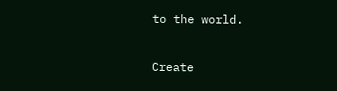to the world.

Create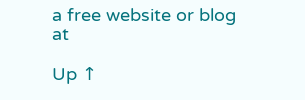a free website or blog at

Up ↑